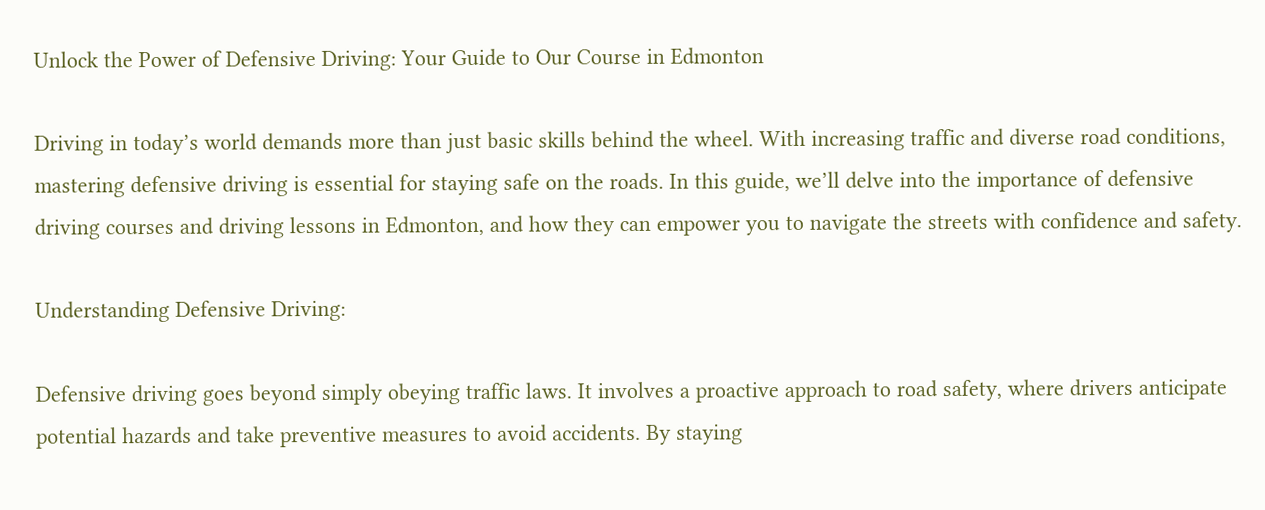Unlock the Power of Defensive Driving: Your Guide to Our Course in Edmonton

Driving in today’s world demands more than just basic skills behind the wheel. With increasing traffic and diverse road conditions, mastering defensive driving is essential for staying safe on the roads. In this guide, we’ll delve into the importance of defensive driving courses and driving lessons in Edmonton, and how they can empower you to navigate the streets with confidence and safety.

Understanding Defensive Driving:

Defensive driving goes beyond simply obeying traffic laws. It involves a proactive approach to road safety, where drivers anticipate potential hazards and take preventive measures to avoid accidents. By staying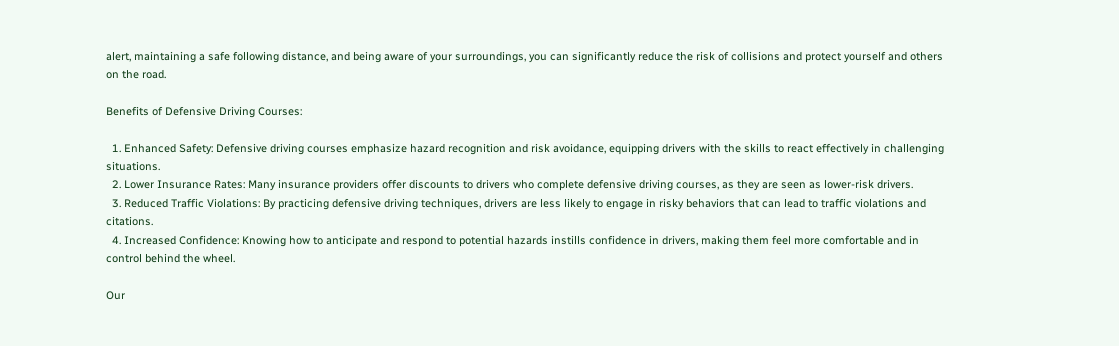alert, maintaining a safe following distance, and being aware of your surroundings, you can significantly reduce the risk of collisions and protect yourself and others on the road.

Benefits of Defensive Driving Courses:

  1. Enhanced Safety: Defensive driving courses emphasize hazard recognition and risk avoidance, equipping drivers with the skills to react effectively in challenging situations.
  2. Lower Insurance Rates: Many insurance providers offer discounts to drivers who complete defensive driving courses, as they are seen as lower-risk drivers.
  3. Reduced Traffic Violations: By practicing defensive driving techniques, drivers are less likely to engage in risky behaviors that can lead to traffic violations and citations.
  4. Increased Confidence: Knowing how to anticipate and respond to potential hazards instills confidence in drivers, making them feel more comfortable and in control behind the wheel.

Our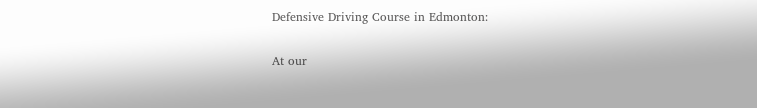Defensive Driving Course in Edmonton:

At our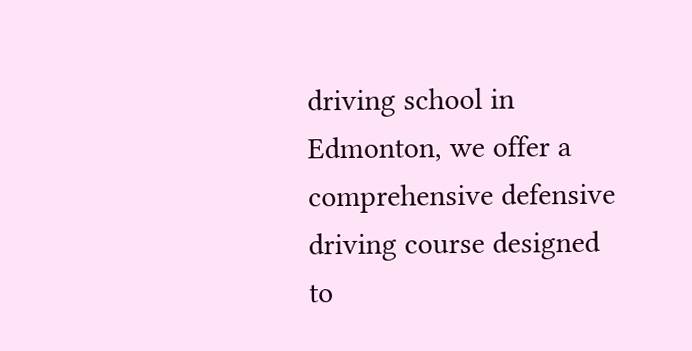driving school in Edmonton, we offer a comprehensive defensive driving course designed to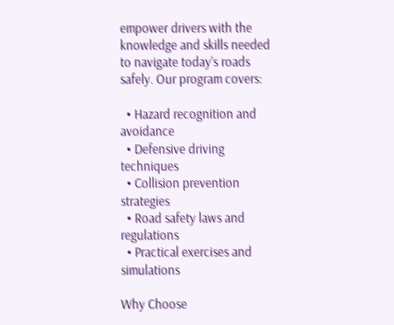empower drivers with the knowledge and skills needed to navigate today’s roads safely. Our program covers:

  • Hazard recognition and avoidance
  • Defensive driving techniques
  • Collision prevention strategies
  • Road safety laws and regulations
  • Practical exercises and simulations

Why Choose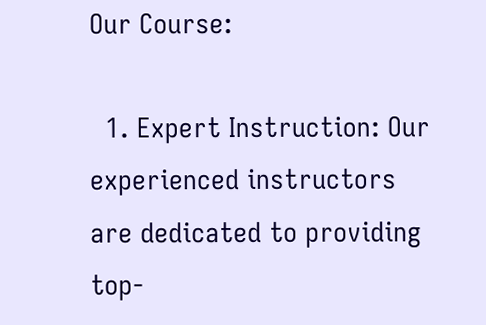Our Course:

  1. Expert Instruction: Our experienced instructors are dedicated to providing top-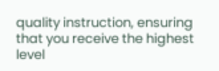quality instruction, ensuring that you receive the highest level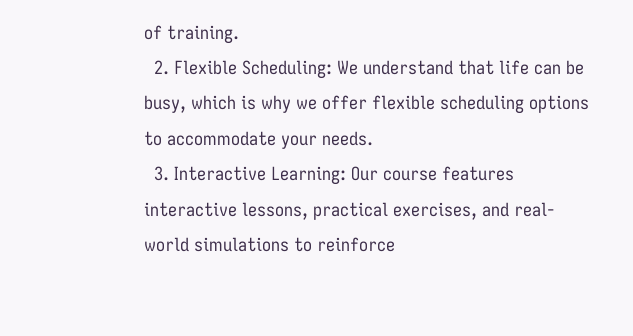of training.
  2. Flexible Scheduling: We understand that life can be busy, which is why we offer flexible scheduling options to accommodate your needs.
  3. Interactive Learning: Our course features interactive lessons, practical exercises, and real-world simulations to reinforce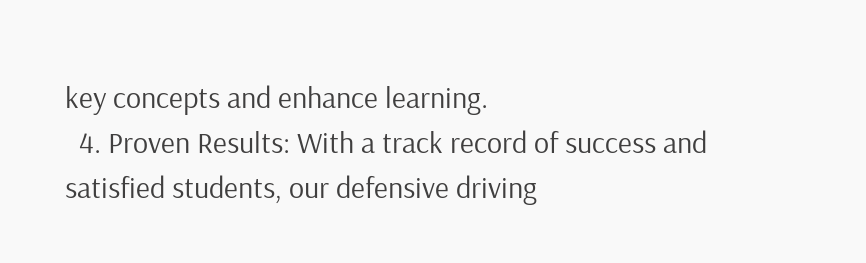key concepts and enhance learning.
  4. Proven Results: With a track record of success and satisfied students, our defensive driving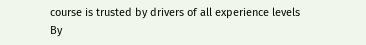course is trusted by drivers of all experience levels
By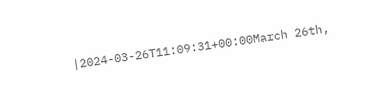|2024-03-26T11:09:31+00:00March 26th,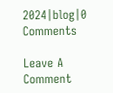2024|blog|0 Comments

Leave A Comment